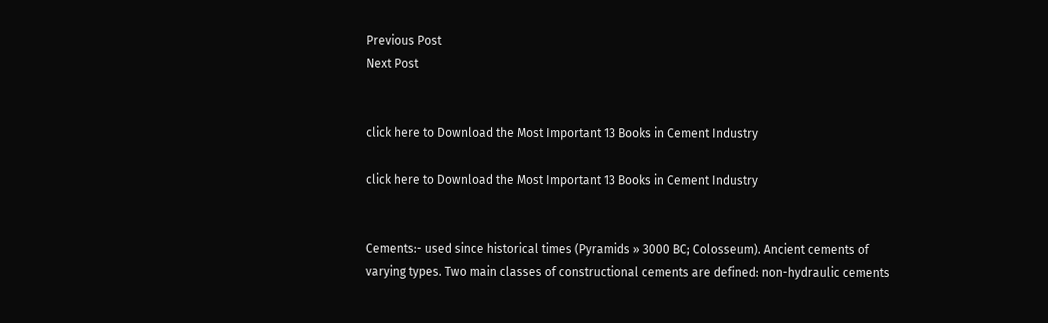Previous Post
Next Post


click here to Download the Most Important 13 Books in Cement Industry

click here to Download the Most Important 13 Books in Cement Industry


Cements:- used since historical times (Pyramids » 3000 BC; Colosseum). Ancient cements of varying types. Two main classes of constructional cements are defined: non-hydraulic cements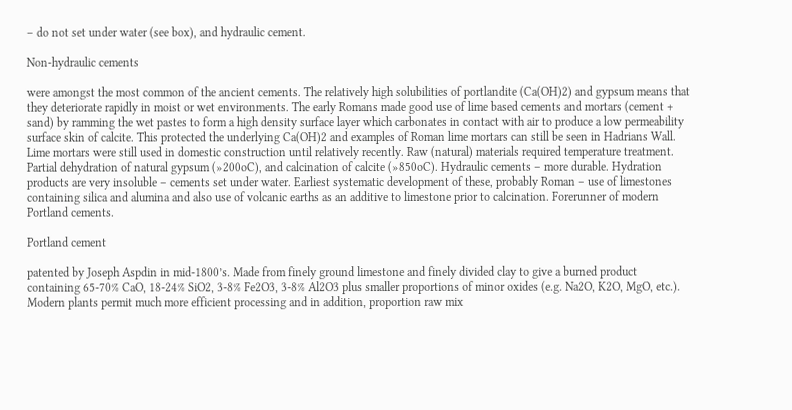– do not set under water (see box), and hydraulic cement.

Non-hydraulic cements

were amongst the most common of the ancient cements. The relatively high solubilities of portlandite (Ca(OH)2) and gypsum means that they deteriorate rapidly in moist or wet environments. The early Romans made good use of lime based cements and mortars (cement + sand) by ramming the wet pastes to form a high density surface layer which carbonates in contact with air to produce a low permeability surface skin of calcite. This protected the underlying Ca(OH)2 and examples of Roman lime mortars can still be seen in Hadrians Wall. Lime mortars were still used in domestic construction until relatively recently. Raw (natural) materials required temperature treatment. Partial dehydration of natural gypsum (»200oC), and calcination of calcite (»850oC). Hydraulic cements – more durable. Hydration products are very insoluble – cements set under water. Earliest systematic development of these, probably Roman – use of limestones containing silica and alumina and also use of volcanic earths as an additive to limestone prior to calcination. Forerunner of modern Portland cements.

Portland cement

patented by Joseph Aspdin in mid-1800’s. Made from finely ground limestone and finely divided clay to give a burned product containing 65-70% CaO, 18-24% SiO2, 3-8% Fe2O3, 3-8% Al2O3 plus smaller proportions of minor oxides (e.g. Na2O, K2O, MgO, etc.). Modern plants permit much more efficient processing and in addition, proportion raw mix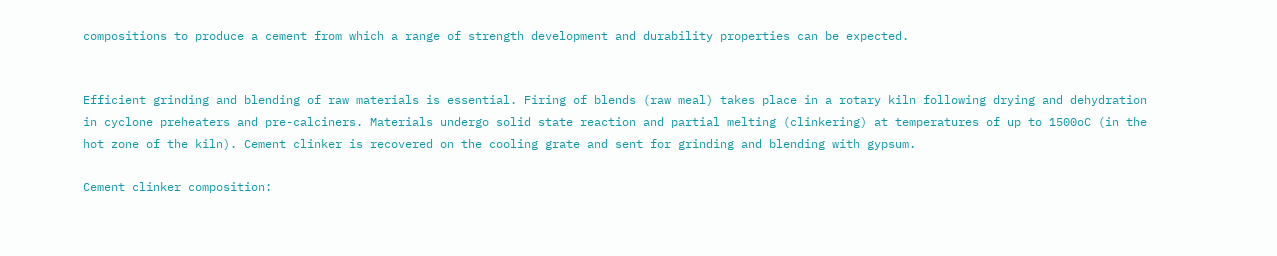compositions to produce a cement from which a range of strength development and durability properties can be expected.


Efficient grinding and blending of raw materials is essential. Firing of blends (raw meal) takes place in a rotary kiln following drying and dehydration in cyclone preheaters and pre-calciners. Materials undergo solid state reaction and partial melting (clinkering) at temperatures of up to 1500oC (in the hot zone of the kiln). Cement clinker is recovered on the cooling grate and sent for grinding and blending with gypsum.

Cement clinker composition: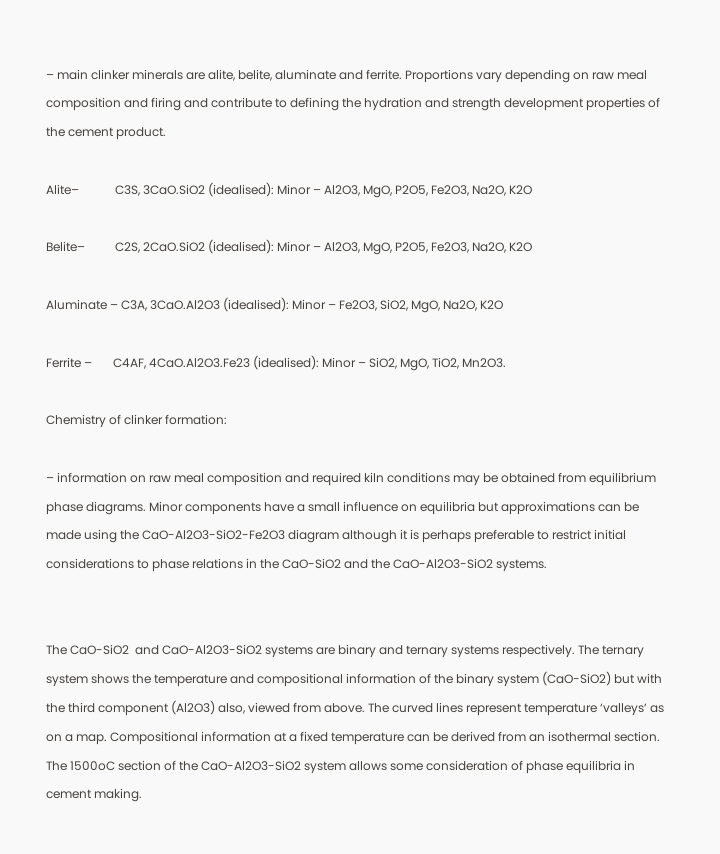– main clinker minerals are alite, belite, aluminate and ferrite. Proportions vary depending on raw meal composition and firing and contribute to defining the hydration and strength development properties of the cement product.

Alite–            C3S, 3CaO.SiO2 (idealised): Minor – Al2O3, MgO, P2O5, Fe2O3, Na2O, K2O

Belite–          C2S, 2CaO.SiO2 (idealised): Minor – Al2O3, MgO, P2O5, Fe2O3, Na2O, K2O

Aluminate – C3A, 3CaO.Al2O3 (idealised): Minor – Fe2O3, SiO2, MgO, Na2O, K2O

Ferrite –       C4AF, 4CaO.Al2O3.Fe23 (idealised): Minor – SiO2, MgO, TiO2, Mn2O3.

Chemistry of clinker formation:

– information on raw meal composition and required kiln conditions may be obtained from equilibrium phase diagrams. Minor components have a small influence on equilibria but approximations can be made using the CaO-Al2O3-SiO2-Fe2O3 diagram although it is perhaps preferable to restrict initial considerations to phase relations in the CaO-SiO2 and the CaO-Al2O3-SiO2 systems.


The CaO-SiO2  and CaO-Al2O3-SiO2 systems are binary and ternary systems respectively. The ternary system shows the temperature and compositional information of the binary system (CaO-SiO2) but with the third component (Al2O3) also, viewed from above. The curved lines represent temperature ‘valleys’ as on a map. Compositional information at a fixed temperature can be derived from an isothermal section. The 1500oC section of the CaO-Al2O3-SiO2 system allows some consideration of phase equilibria in cement making.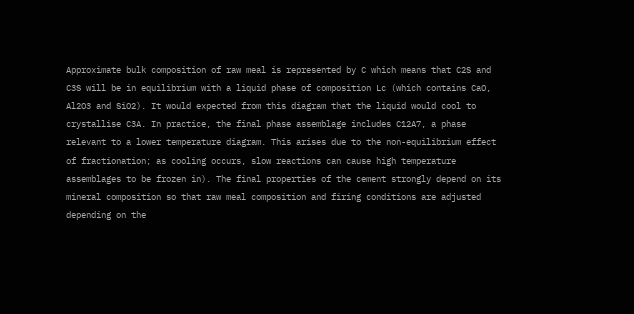Approximate bulk composition of raw meal is represented by C which means that C2S and C3S will be in equilibrium with a liquid phase of composition Lc (which contains CaO, Al2O3 and SiO2). It would expected from this diagram that the liquid would cool to crystallise C3A. In practice, the final phase assemblage includes C12A7, a phase relevant to a lower temperature diagram. This arises due to the non-equilibrium effect of fractionation; as cooling occurs, slow reactions can cause high temperature assemblages to be frozen in). The final properties of the cement strongly depend on its mineral composition so that raw meal composition and firing conditions are adjusted depending on the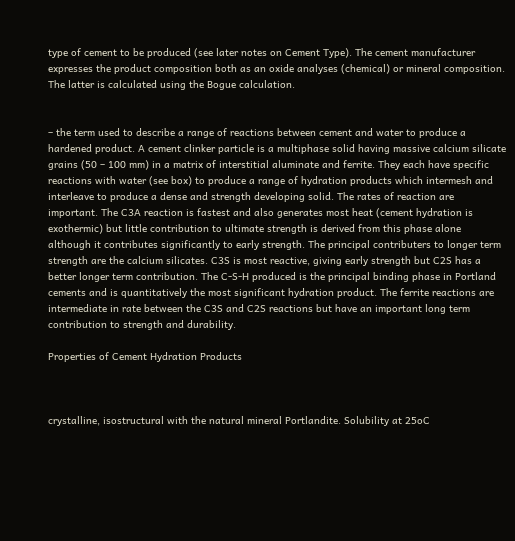type of cement to be produced (see later notes on Cement Type). The cement manufacturer expresses the product composition both as an oxide analyses (chemical) or mineral composition. The latter is calculated using the Bogue calculation.


– the term used to describe a range of reactions between cement and water to produce a hardened product. A cement clinker particle is a multiphase solid having massive calcium silicate grains (50 – 100 mm) in a matrix of interstitial aluminate and ferrite. They each have specific reactions with water (see box) to produce a range of hydration products which intermesh and interleave to produce a dense and strength developing solid. The rates of reaction are important. The C3A reaction is fastest and also generates most heat (cement hydration is exothermic) but little contribution to ultimate strength is derived from this phase alone although it contributes significantly to early strength. The principal contributers to longer term strength are the calcium silicates. C3S is most reactive, giving early strength but C2S has a better longer term contribution. The C-S-H produced is the principal binding phase in Portland cements and is quantitatively the most significant hydration product. The ferrite reactions are intermediate in rate between the C3S and C2S reactions but have an important long term contribution to strength and durability.

Properties of Cement Hydration Products



crystalline, isostructural with the natural mineral Portlandite. Solubility at 25oC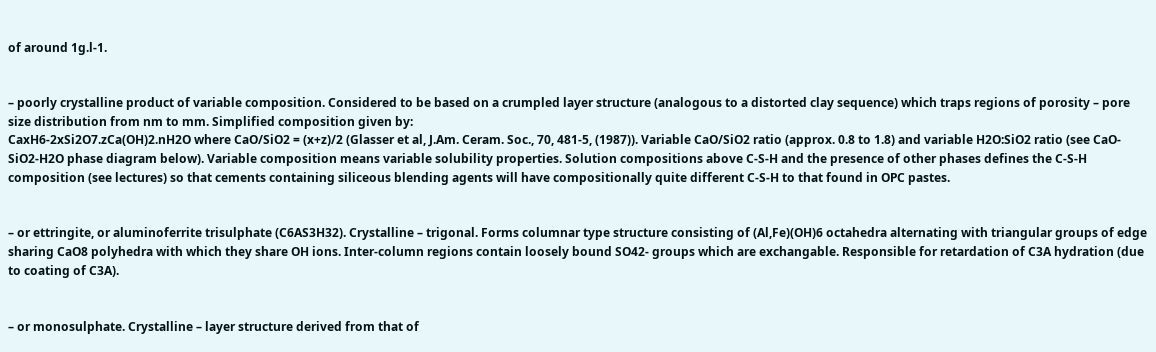of around 1g.l-1.


– poorly crystalline product of variable composition. Considered to be based on a crumpled layer structure (analogous to a distorted clay sequence) which traps regions of porosity – pore size distribution from nm to mm. Simplified composition given by:
CaxH6-2xSi2O7.zCa(OH)2.nH2O where CaO/SiO2 = (x+z)/2 (Glasser et al, J.Am. Ceram. Soc., 70, 481-5, (1987)). Variable CaO/SiO2 ratio (approx. 0.8 to 1.8) and variable H2O:SiO2 ratio (see CaO-SiO2-H2O phase diagram below). Variable composition means variable solubility properties. Solution compositions above C-S-H and the presence of other phases defines the C-S-H composition (see lectures) so that cements containing siliceous blending agents will have compositionally quite different C-S-H to that found in OPC pastes.


– or ettringite, or aluminoferrite trisulphate (C6AS3H32). Crystalline – trigonal. Forms columnar type structure consisting of (Al,Fe)(OH)6 octahedra alternating with triangular groups of edge sharing CaO8 polyhedra with which they share OH ions. Inter-column regions contain loosely bound SO42- groups which are exchangable. Responsible for retardation of C3A hydration (due to coating of C3A).


– or monosulphate. Crystalline – layer structure derived from that of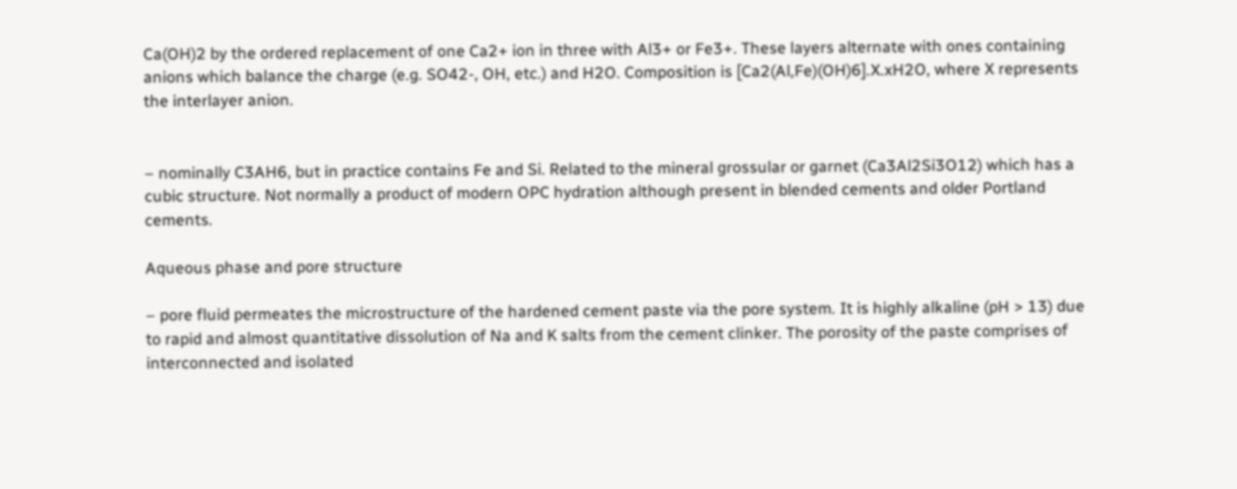Ca(OH)2 by the ordered replacement of one Ca2+ ion in three with Al3+ or Fe3+. These layers alternate with ones containing anions which balance the charge (e.g. SO42-, OH, etc.) and H2O. Composition is [Ca2(Al,Fe)(OH)6].X.xH2O, where X represents the interlayer anion.


– nominally C3AH6, but in practice contains Fe and Si. Related to the mineral grossular or garnet (Ca3Al2Si3O12) which has a cubic structure. Not normally a product of modern OPC hydration although present in blended cements and older Portland cements.

Aqueous phase and pore structure

– pore fluid permeates the microstructure of the hardened cement paste via the pore system. It is highly alkaline (pH > 13) due to rapid and almost quantitative dissolution of Na and K salts from the cement clinker. The porosity of the paste comprises of interconnected and isolated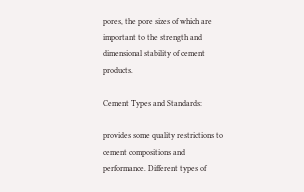pores, the pore sizes of which are important to the strength and dimensional stability of cement products.

Cement Types and Standards:

provides some quality restrictions to cement compositions and performance. Different types of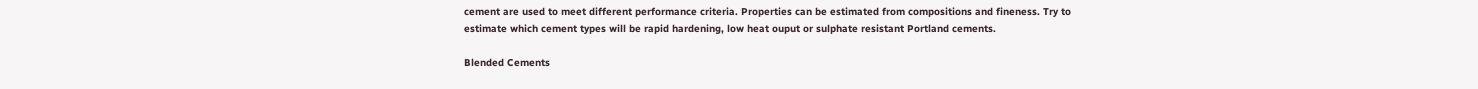cement are used to meet different performance criteria. Properties can be estimated from compositions and fineness. Try to estimate which cement types will be rapid hardening, low heat ouput or sulphate resistant Portland cements.

Blended Cements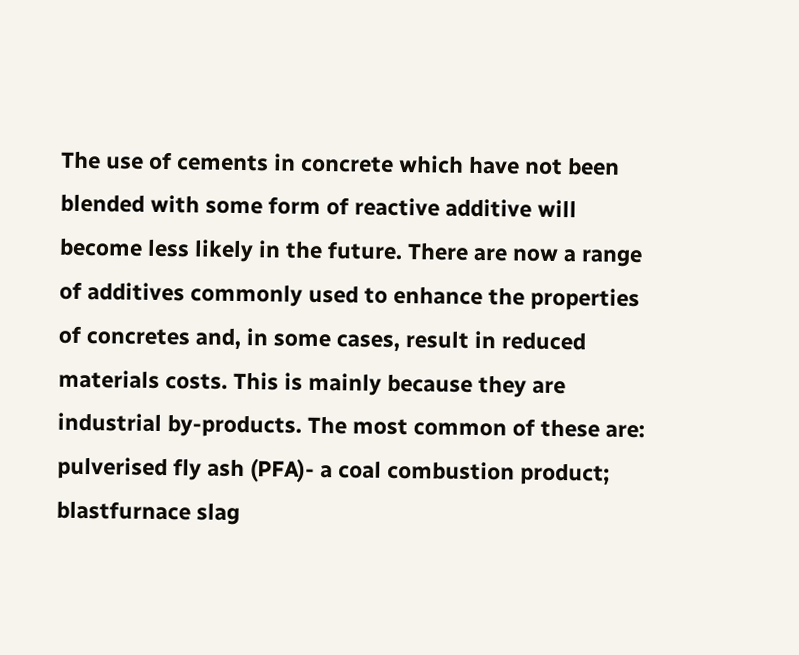The use of cements in concrete which have not been blended with some form of reactive additive will become less likely in the future. There are now a range of additives commonly used to enhance the properties of concretes and, in some cases, result in reduced materials costs. This is mainly because they are industrial by-products. The most common of these are: pulverised fly ash (PFA)- a coal combustion product; blastfurnace slag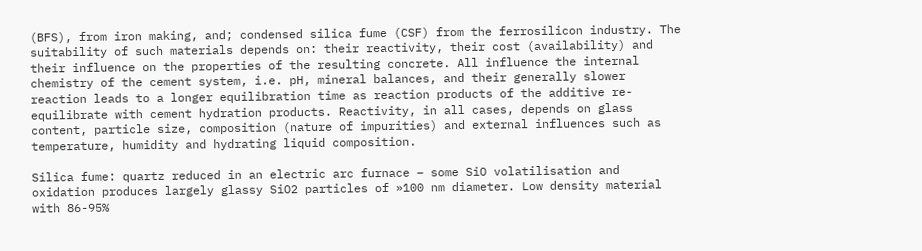(BFS), from iron making, and; condensed silica fume (CSF) from the ferrosilicon industry. The suitability of such materials depends on: their reactivity, their cost (availability) and their influence on the properties of the resulting concrete. All influence the internal chemistry of the cement system, i.e. pH, mineral balances, and their generally slower reaction leads to a longer equilibration time as reaction products of the additive re-equilibrate with cement hydration products. Reactivity, in all cases, depends on glass content, particle size, composition (nature of impurities) and external influences such as temperature, humidity and hydrating liquid composition.

Silica fume: quartz reduced in an electric arc furnace – some SiO volatilisation and oxidation produces largely glassy SiO2 particles of »100 nm diameter. Low density material with 86-95%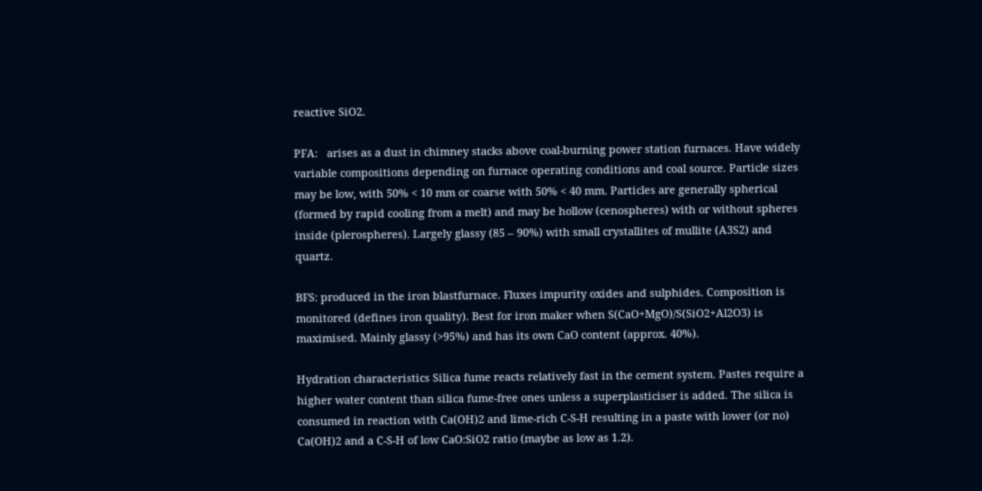reactive SiO2.

PFA:   arises as a dust in chimney stacks above coal-burning power station furnaces. Have widely variable compositions depending on furnace operating conditions and coal source. Particle sizes may be low, with 50% < 10 mm or coarse with 50% < 40 mm. Particles are generally spherical (formed by rapid cooling from a melt) and may be hollow (cenospheres) with or without spheres inside (plerospheres). Largely glassy (85 – 90%) with small crystallites of mullite (A3S2) and quartz.

BFS: produced in the iron blastfurnace. Fluxes impurity oxides and sulphides. Composition is monitored (defines iron quality). Best for iron maker when S(CaO+MgO)/S(SiO2+Al2O3) is maximised. Mainly glassy (>95%) and has its own CaO content (approx. 40%).

Hydration characteristics Silica fume reacts relatively fast in the cement system. Pastes require a higher water content than silica fume-free ones unless a superplasticiser is added. The silica is consumed in reaction with Ca(OH)2 and lime-rich C-S-H resulting in a paste with lower (or no) Ca(OH)2 and a C-S-H of low CaO:SiO2 ratio (maybe as low as 1.2).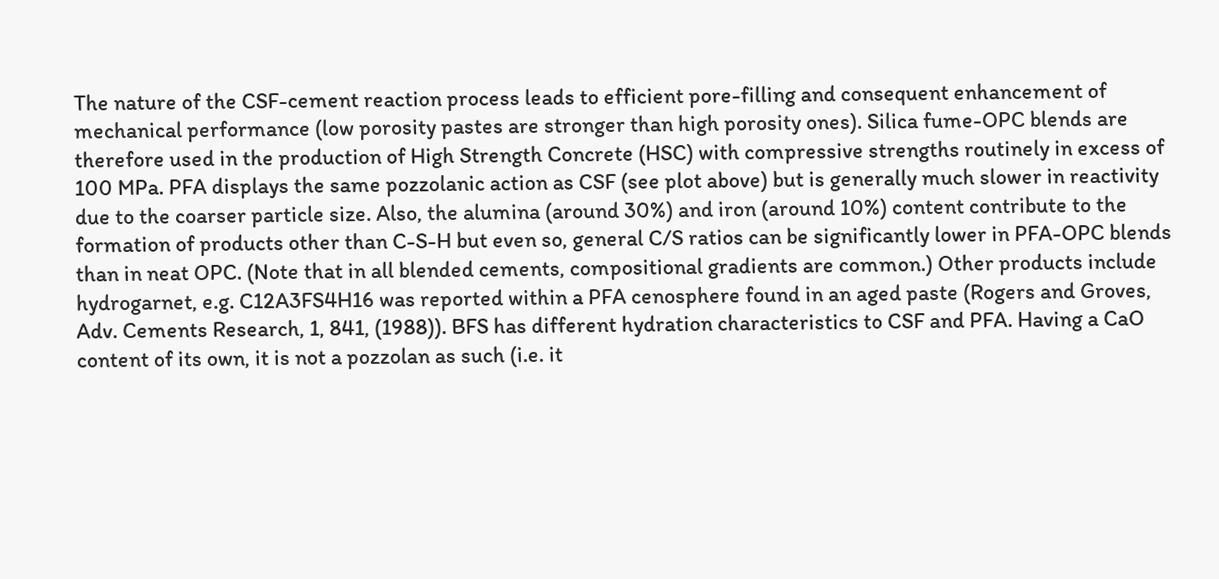The nature of the CSF-cement reaction process leads to efficient pore-filling and consequent enhancement of mechanical performance (low porosity pastes are stronger than high porosity ones). Silica fume-OPC blends are therefore used in the production of High Strength Concrete (HSC) with compressive strengths routinely in excess of 100 MPa. PFA displays the same pozzolanic action as CSF (see plot above) but is generally much slower in reactivity due to the coarser particle size. Also, the alumina (around 30%) and iron (around 10%) content contribute to the formation of products other than C-S-H but even so, general C/S ratios can be significantly lower in PFA-OPC blends than in neat OPC. (Note that in all blended cements, compositional gradients are common.) Other products include hydrogarnet, e.g. C12A3FS4H16 was reported within a PFA cenosphere found in an aged paste (Rogers and Groves, Adv. Cements Research, 1, 841, (1988)). BFS has different hydration characteristics to CSF and PFA. Having a CaO content of its own, it is not a pozzolan as such (i.e. it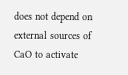does not depend on external sources of CaO to activate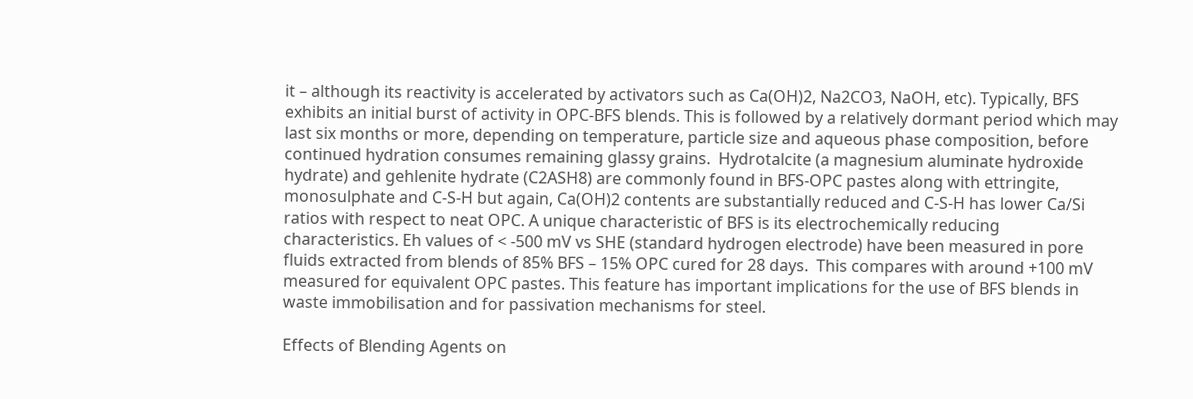it – although its reactivity is accelerated by activators such as Ca(OH)2, Na2CO3, NaOH, etc). Typically, BFS exhibits an initial burst of activity in OPC-BFS blends. This is followed by a relatively dormant period which may last six months or more, depending on temperature, particle size and aqueous phase composition, before continued hydration consumes remaining glassy grains.  Hydrotalcite (a magnesium aluminate hydroxide hydrate) and gehlenite hydrate (C2ASH8) are commonly found in BFS-OPC pastes along with ettringite, monosulphate and C-S-H but again, Ca(OH)2 contents are substantially reduced and C-S-H has lower Ca/Si ratios with respect to neat OPC. A unique characteristic of BFS is its electrochemically reducing characteristics. Eh values of < -500 mV vs SHE (standard hydrogen electrode) have been measured in pore fluids extracted from blends of 85% BFS – 15% OPC cured for 28 days.  This compares with around +100 mV measured for equivalent OPC pastes. This feature has important implications for the use of BFS blends in waste immobilisation and for passivation mechanisms for steel.

Effects of Blending Agents on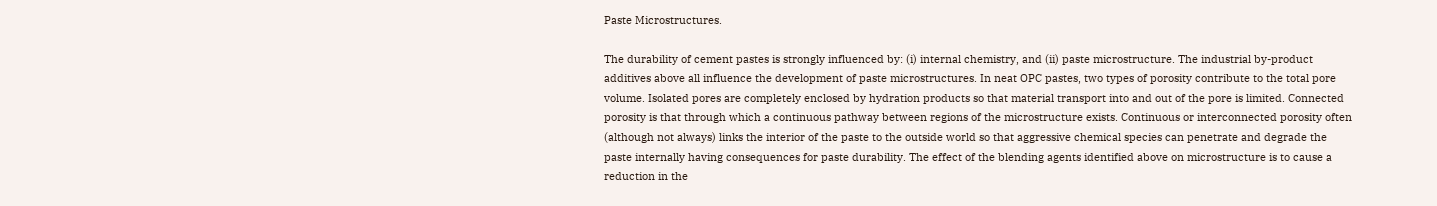Paste Microstructures.

The durability of cement pastes is strongly influenced by: (i) internal chemistry, and (ii) paste microstructure. The industrial by-product additives above all influence the development of paste microstructures. In neat OPC pastes, two types of porosity contribute to the total pore volume. Isolated pores are completely enclosed by hydration products so that material transport into and out of the pore is limited. Connected porosity is that through which a continuous pathway between regions of the microstructure exists. Continuous or interconnected porosity often (although not always) links the interior of the paste to the outside world so that aggressive chemical species can penetrate and degrade the paste internally having consequences for paste durability. The effect of the blending agents identified above on microstructure is to cause a reduction in the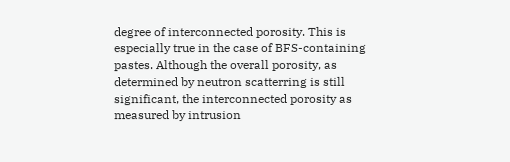degree of interconnected porosity. This is especially true in the case of BFS-containing pastes. Although the overall porosity, as determined by neutron scatterring is still significant, the interconnected porosity as measured by intrusion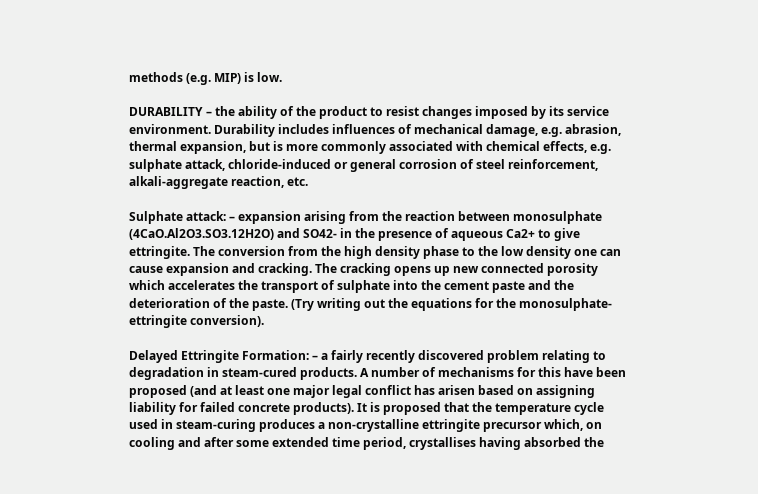methods (e.g. MIP) is low.

DURABILITY – the ability of the product to resist changes imposed by its service environment. Durability includes influences of mechanical damage, e.g. abrasion, thermal expansion, but is more commonly associated with chemical effects, e.g. sulphate attack, chloride-induced or general corrosion of steel reinforcement, alkali-aggregate reaction, etc.

Sulphate attack: – expansion arising from the reaction between monosulphate (4CaO.Al2O3.SO3.12H2O) and SO42- in the presence of aqueous Ca2+ to give ettringite. The conversion from the high density phase to the low density one can cause expansion and cracking. The cracking opens up new connected porosity which accelerates the transport of sulphate into the cement paste and the deterioration of the paste. (Try writing out the equations for the monosulphate-ettringite conversion).

Delayed Ettringite Formation: – a fairly recently discovered problem relating to degradation in steam-cured products. A number of mechanisms for this have been proposed (and at least one major legal conflict has arisen based on assigning liability for failed concrete products). It is proposed that the temperature cycle used in steam-curing produces a non-crystalline ettringite precursor which, on cooling and after some extended time period, crystallises having absorbed the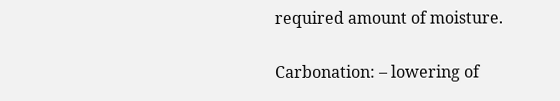required amount of moisture.

Carbonation: – lowering of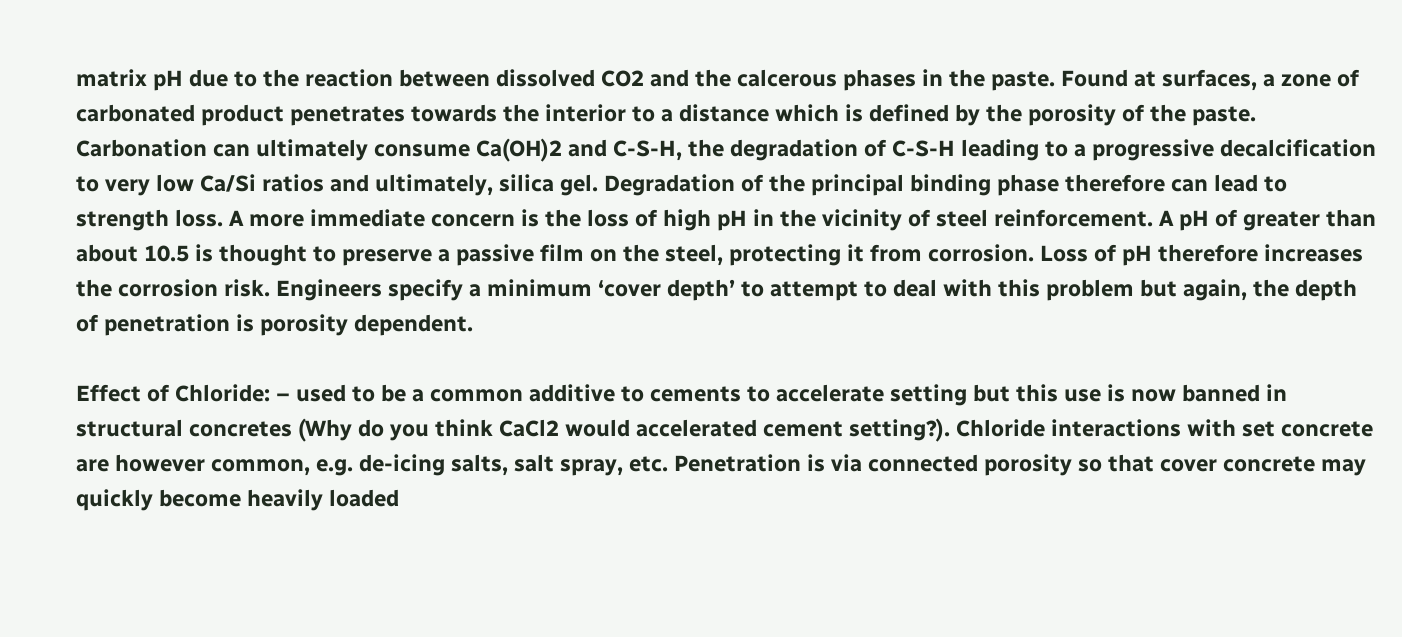matrix pH due to the reaction between dissolved CO2 and the calcerous phases in the paste. Found at surfaces, a zone of carbonated product penetrates towards the interior to a distance which is defined by the porosity of the paste. Carbonation can ultimately consume Ca(OH)2 and C-S-H, the degradation of C-S-H leading to a progressive decalcification to very low Ca/Si ratios and ultimately, silica gel. Degradation of the principal binding phase therefore can lead to strength loss. A more immediate concern is the loss of high pH in the vicinity of steel reinforcement. A pH of greater than about 10.5 is thought to preserve a passive film on the steel, protecting it from corrosion. Loss of pH therefore increases the corrosion risk. Engineers specify a minimum ‘cover depth’ to attempt to deal with this problem but again, the depth of penetration is porosity dependent.

Effect of Chloride: – used to be a common additive to cements to accelerate setting but this use is now banned in structural concretes (Why do you think CaCl2 would accelerated cement setting?). Chloride interactions with set concrete are however common, e.g. de-icing salts, salt spray, etc. Penetration is via connected porosity so that cover concrete may quickly become heavily loaded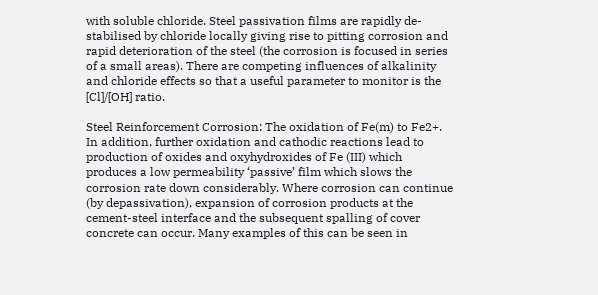with soluble chloride. Steel passivation films are rapidly de-stabilised by chloride locally giving rise to pitting corrosion and rapid deterioration of the steel (the corrosion is focused in series of a small areas). There are competing influences of alkalinity and chloride effects so that a useful parameter to monitor is the [Cl]/[OH] ratio.

Steel Reinforcement Corrosion: The oxidation of Fe(m) to Fe2+. In addition, further oxidation and cathodic reactions lead to production of oxides and oxyhydroxides of Fe (III) which produces a low permeability ‘passive’ film which slows the corrosion rate down considerably. Where corrosion can continue (by depassivation), expansion of corrosion products at the cement-steel interface and the subsequent spalling of cover concrete can occur. Many examples of this can be seen in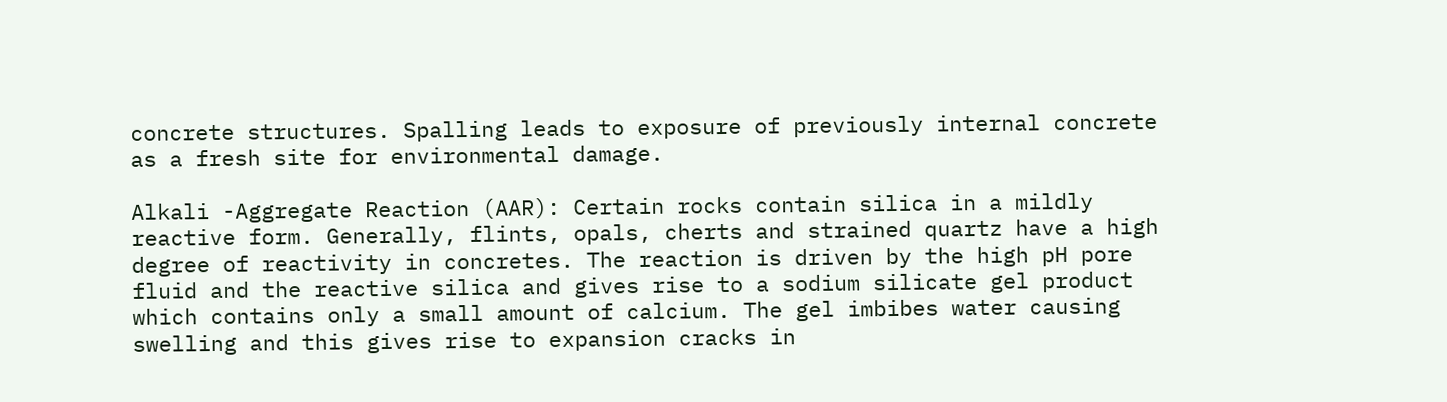concrete structures. Spalling leads to exposure of previously internal concrete as a fresh site for environmental damage.

Alkali -Aggregate Reaction (AAR): Certain rocks contain silica in a mildly reactive form. Generally, flints, opals, cherts and strained quartz have a high degree of reactivity in concretes. The reaction is driven by the high pH pore fluid and the reactive silica and gives rise to a sodium silicate gel product which contains only a small amount of calcium. The gel imbibes water causing swelling and this gives rise to expansion cracks in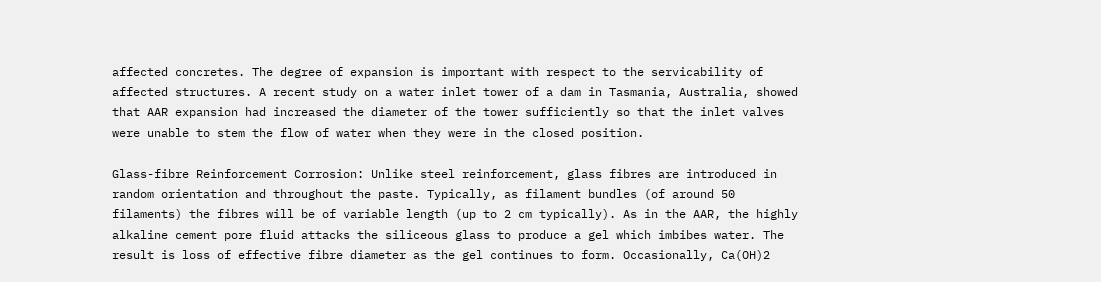affected concretes. The degree of expansion is important with respect to the servicability of affected structures. A recent study on a water inlet tower of a dam in Tasmania, Australia, showed that AAR expansion had increased the diameter of the tower sufficiently so that the inlet valves were unable to stem the flow of water when they were in the closed position.

Glass-fibre Reinforcement Corrosion: Unlike steel reinforcement, glass fibres are introduced in random orientation and throughout the paste. Typically, as filament bundles (of around 50 filaments) the fibres will be of variable length (up to 2 cm typically). As in the AAR, the highly alkaline cement pore fluid attacks the siliceous glass to produce a gel which imbibes water. The result is loss of effective fibre diameter as the gel continues to form. Occasionally, Ca(OH)2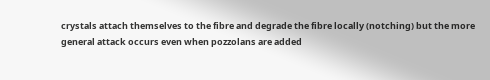crystals attach themselves to the fibre and degrade the fibre locally (notching) but the more general attack occurs even when pozzolans are added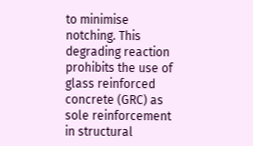to minimise notching. This degrading reaction prohibits the use of glass reinforced concrete (GRC) as sole reinforcement in structural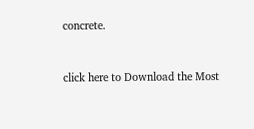concrete.


click here to Download the Most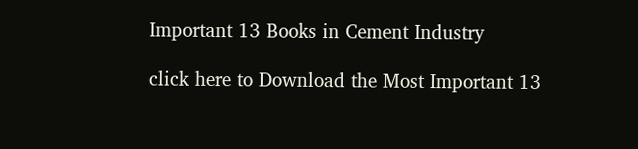Important 13 Books in Cement Industry

click here to Download the Most Important 13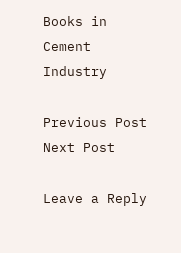Books in Cement Industry

Previous Post
Next Post

Leave a Reply